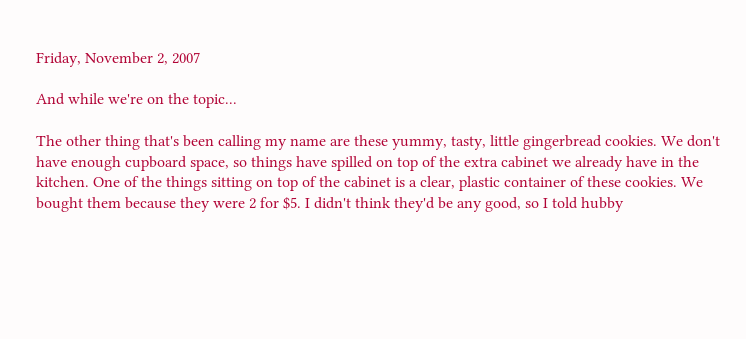Friday, November 2, 2007

And while we're on the topic...

The other thing that's been calling my name are these yummy, tasty, little gingerbread cookies. We don't have enough cupboard space, so things have spilled on top of the extra cabinet we already have in the kitchen. One of the things sitting on top of the cabinet is a clear, plastic container of these cookies. We bought them because they were 2 for $5. I didn't think they'd be any good, so I told hubby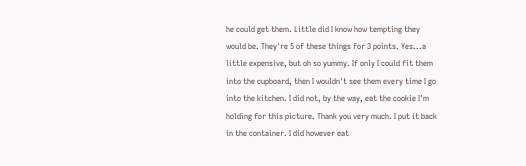he could get them. Little did I know how tempting they would be. They're 5 of these things for 3 points. Yes...a little expensive, but oh so yummy. If only I could fit them into the cupboard, then I wouldn't see them every time I go into the kitchen. I did not, by the way, eat the cookie I'm holding for this picture. Thank you very much. I put it back in the container. I did however eat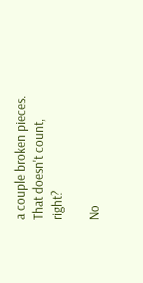a couple broken pieces. That doesn't count, right?

No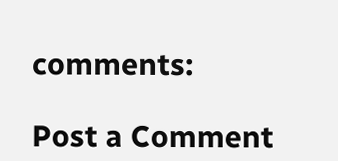comments:

Post a Comment